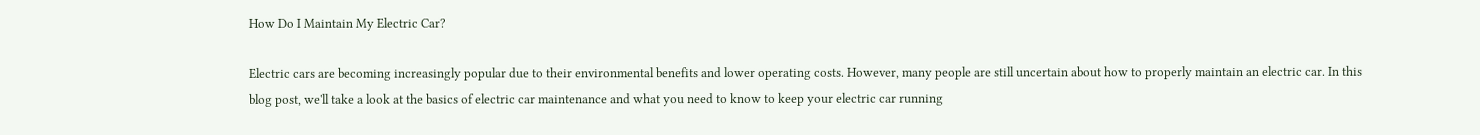How Do I Maintain My Electric Car?

Electric cars are becoming increasingly popular due to their environmental benefits and lower operating costs. However, many people are still uncertain about how to properly maintain an electric car. In this blog post, we'll take a look at the basics of electric car maintenance and what you need to know to keep your electric car running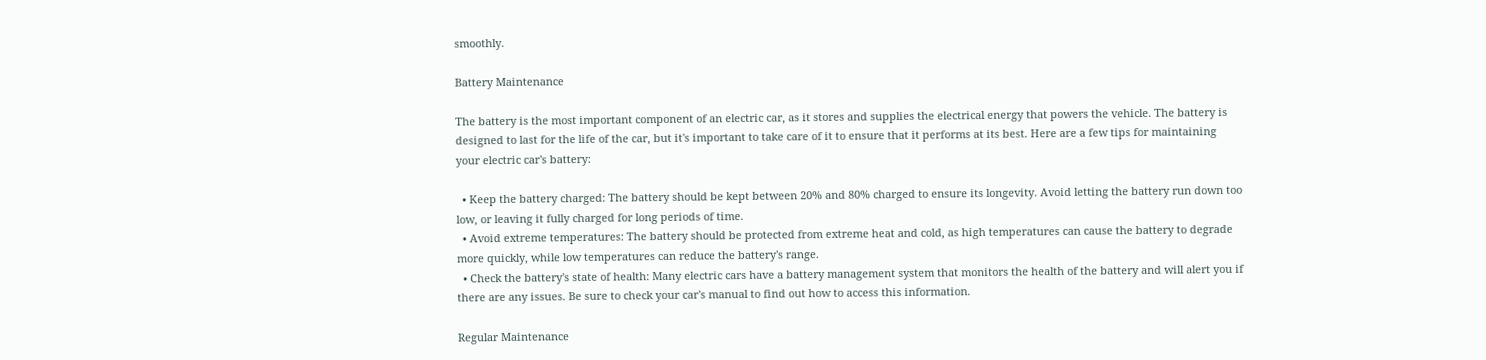smoothly.

Battery Maintenance

The battery is the most important component of an electric car, as it stores and supplies the electrical energy that powers the vehicle. The battery is designed to last for the life of the car, but it's important to take care of it to ensure that it performs at its best. Here are a few tips for maintaining your electric car's battery:

  • Keep the battery charged: The battery should be kept between 20% and 80% charged to ensure its longevity. Avoid letting the battery run down too low, or leaving it fully charged for long periods of time.
  • Avoid extreme temperatures: The battery should be protected from extreme heat and cold, as high temperatures can cause the battery to degrade more quickly, while low temperatures can reduce the battery's range.
  • Check the battery's state of health: Many electric cars have a battery management system that monitors the health of the battery and will alert you if there are any issues. Be sure to check your car's manual to find out how to access this information.

Regular Maintenance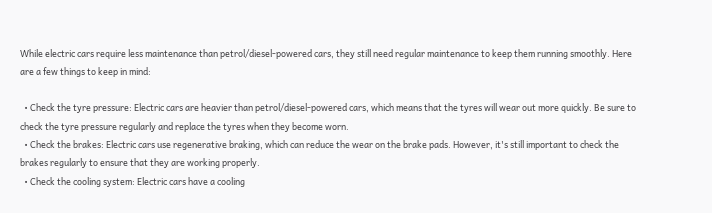While electric cars require less maintenance than petrol/diesel-powered cars, they still need regular maintenance to keep them running smoothly. Here are a few things to keep in mind:

  • Check the tyre pressure: Electric cars are heavier than petrol/diesel-powered cars, which means that the tyres will wear out more quickly. Be sure to check the tyre pressure regularly and replace the tyres when they become worn.
  • Check the brakes: Electric cars use regenerative braking, which can reduce the wear on the brake pads. However, it's still important to check the brakes regularly to ensure that they are working properly.
  • Check the cooling system: Electric cars have a cooling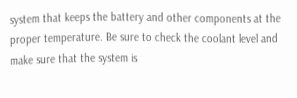system that keeps the battery and other components at the proper temperature. Be sure to check the coolant level and make sure that the system is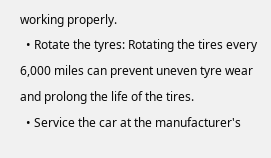working properly.
  • Rotate the tyres: Rotating the tires every 6,000 miles can prevent uneven tyre wear and prolong the life of the tires.
  • Service the car at the manufacturer's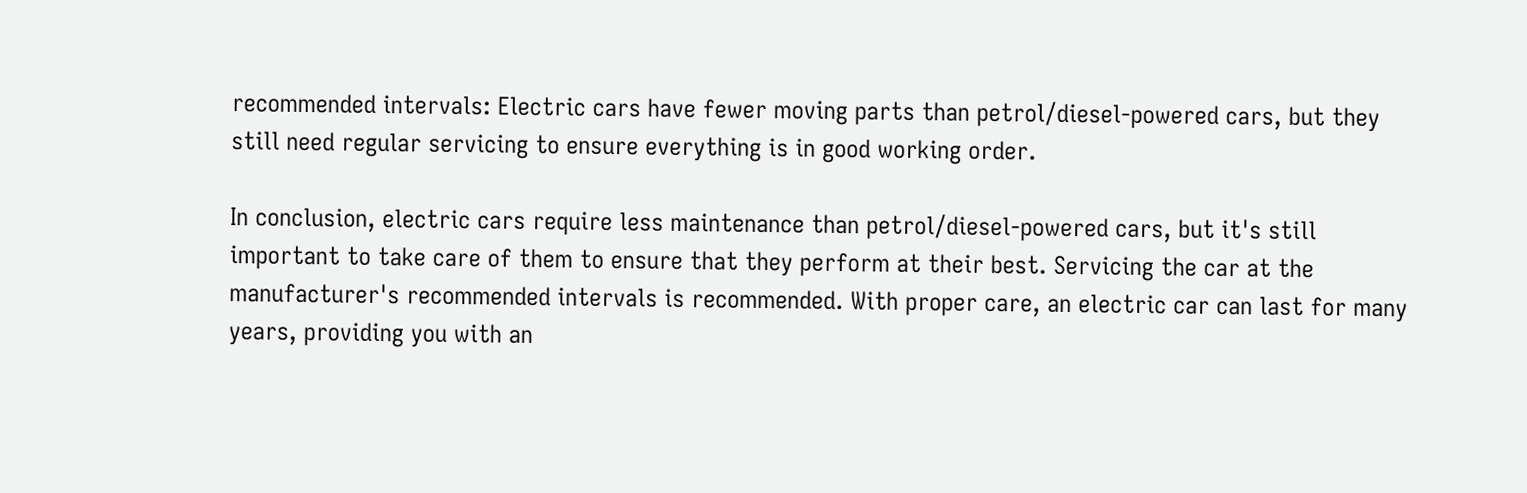recommended intervals: Electric cars have fewer moving parts than petrol/diesel-powered cars, but they still need regular servicing to ensure everything is in good working order.

In conclusion, electric cars require less maintenance than petrol/diesel-powered cars, but it's still important to take care of them to ensure that they perform at their best. Servicing the car at the manufacturer's recommended intervals is recommended. With proper care, an electric car can last for many years, providing you with an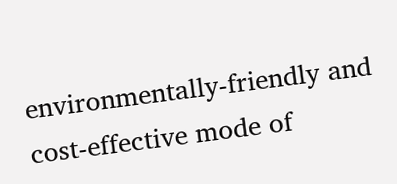environmentally-friendly and cost-effective mode of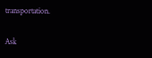transportation.

Ask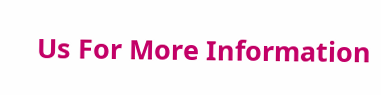Us For More Information